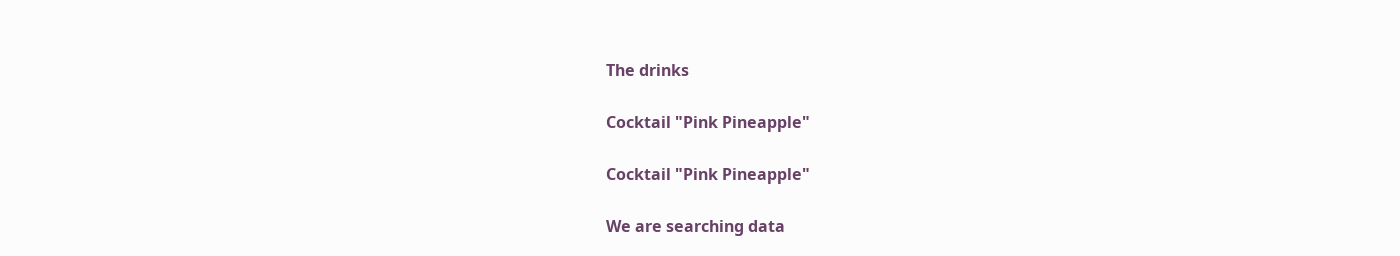The drinks

Cocktail "Pink Pineapple"

Cocktail "Pink Pineapple"

We are searching data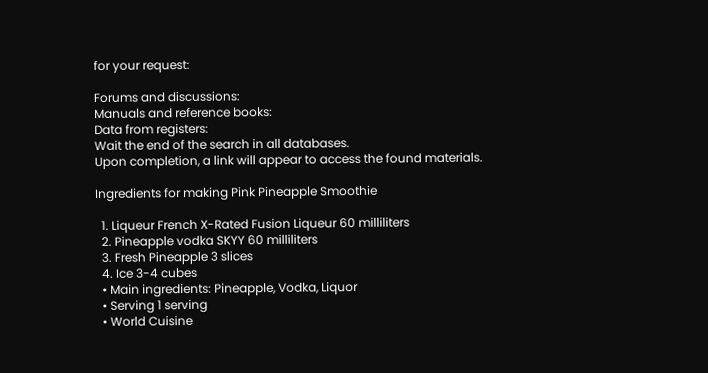for your request:

Forums and discussions:
Manuals and reference books:
Data from registers:
Wait the end of the search in all databases.
Upon completion, a link will appear to access the found materials.

Ingredients for making Pink Pineapple Smoothie

  1. Liqueur French X-Rated Fusion Liqueur 60 milliliters
  2. Pineapple vodka SKYY 60 milliliters
  3. Fresh Pineapple 3 slices
  4. Ice 3-4 cubes
  • Main ingredients: Pineapple, Vodka, Liquor
  • Serving 1 serving
  • World Cuisine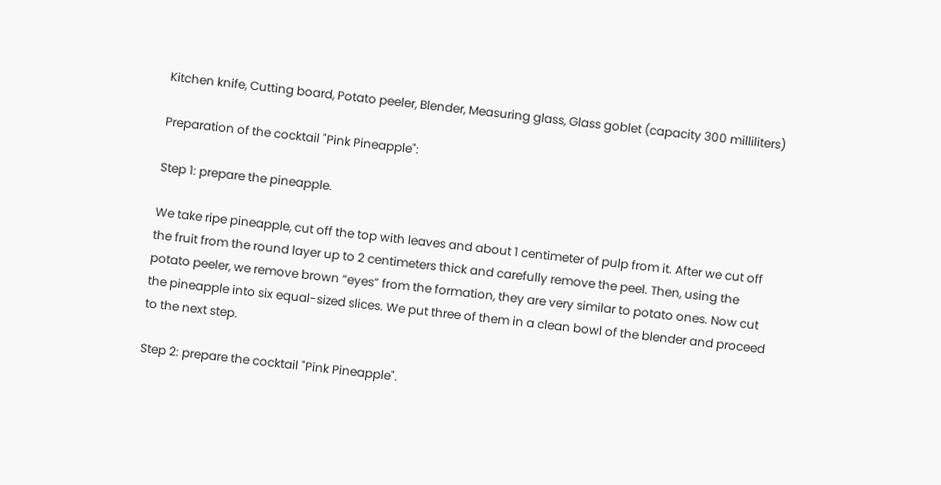Kitchen knife, Cutting board, Potato peeler, Blender, Measuring glass, Glass goblet (capacity 300 milliliters)

Preparation of the cocktail "Pink Pineapple":

Step 1: prepare the pineapple.

We take ripe pineapple, cut off the top with leaves and about 1 centimeter of pulp from it. After we cut off the fruit from the round layer up to 2 centimeters thick and carefully remove the peel. Then, using the potato peeler, we remove brown “eyes” from the formation, they are very similar to potato ones. Now cut the pineapple into six equal-sized slices. We put three of them in a clean bowl of the blender and proceed to the next step.

Step 2: prepare the cocktail "Pink Pineapple".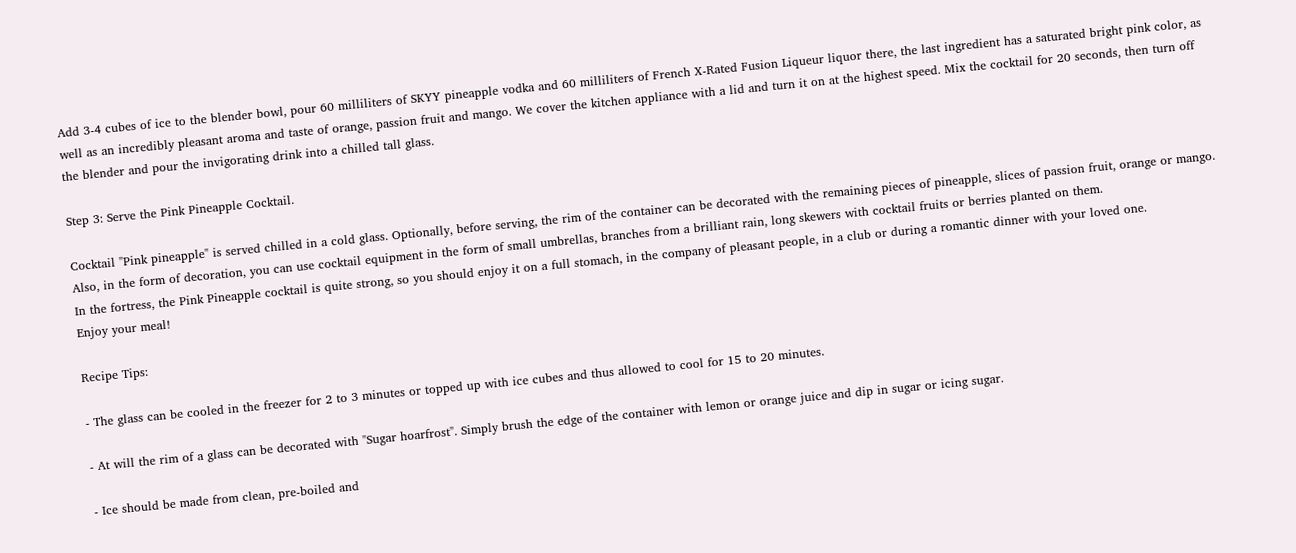Add 3-4 cubes of ice to the blender bowl, pour 60 milliliters of SKYY pineapple vodka and 60 milliliters of French X-Rated Fusion Liqueur liquor there, the last ingredient has a saturated bright pink color, as well as an incredibly pleasant aroma and taste of orange, passion fruit and mango. We cover the kitchen appliance with a lid and turn it on at the highest speed. Mix the cocktail for 20 seconds, then turn off the blender and pour the invigorating drink into a chilled tall glass.

Step 3: Serve the Pink Pineapple Cocktail.

Cocktail "Pink pineapple" is served chilled in a cold glass. Optionally, before serving, the rim of the container can be decorated with the remaining pieces of pineapple, slices of passion fruit, orange or mango. Also, in the form of decoration, you can use cocktail equipment in the form of small umbrellas, branches from a brilliant rain, long skewers with cocktail fruits or berries planted on them.
In the fortress, the Pink Pineapple cocktail is quite strong, so you should enjoy it on a full stomach, in the company of pleasant people, in a club or during a romantic dinner with your loved one.
Enjoy your meal!

Recipe Tips:

- The glass can be cooled in the freezer for 2 to 3 minutes or topped up with ice cubes and thus allowed to cool for 15 to 20 minutes.

- At will the rim of a glass can be decorated with "Sugar hoarfrost". Simply brush the edge of the container with lemon or orange juice and dip in sugar or icing sugar.

- Ice should be made from clean, pre-boiled and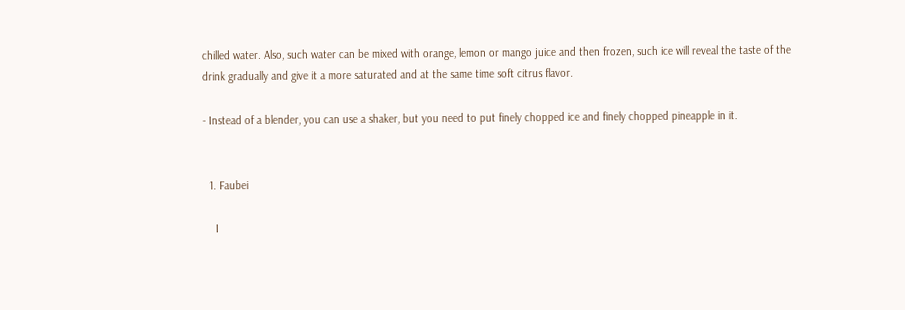chilled water. Also, such water can be mixed with orange, lemon or mango juice and then frozen, such ice will reveal the taste of the drink gradually and give it a more saturated and at the same time soft citrus flavor.

- Instead of a blender, you can use a shaker, but you need to put finely chopped ice and finely chopped pineapple in it.


  1. Faubei

    I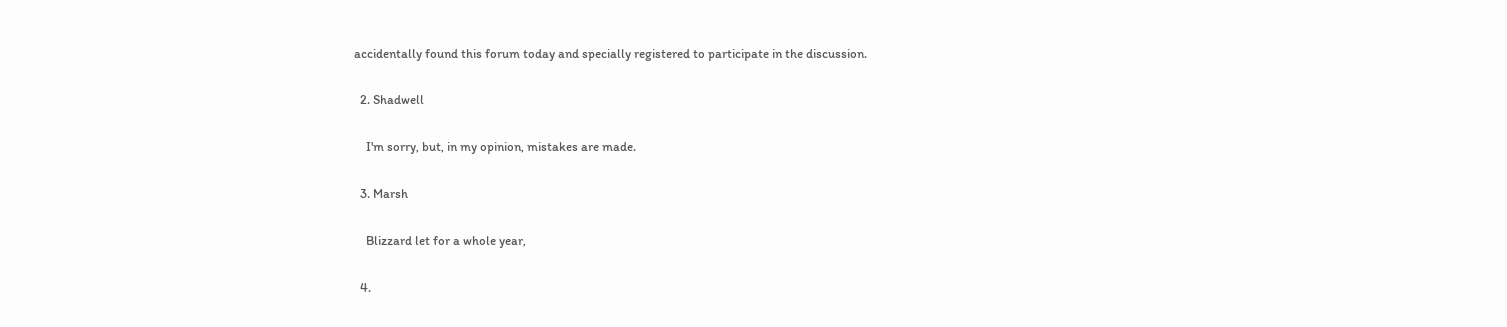accidentally found this forum today and specially registered to participate in the discussion.

  2. Shadwell

    I'm sorry, but, in my opinion, mistakes are made.

  3. Marsh

    Blizzard let for a whole year,

  4.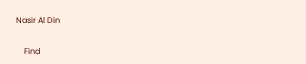Nasir Al Din

    Find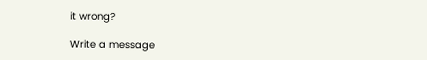it wrong?

Write a message